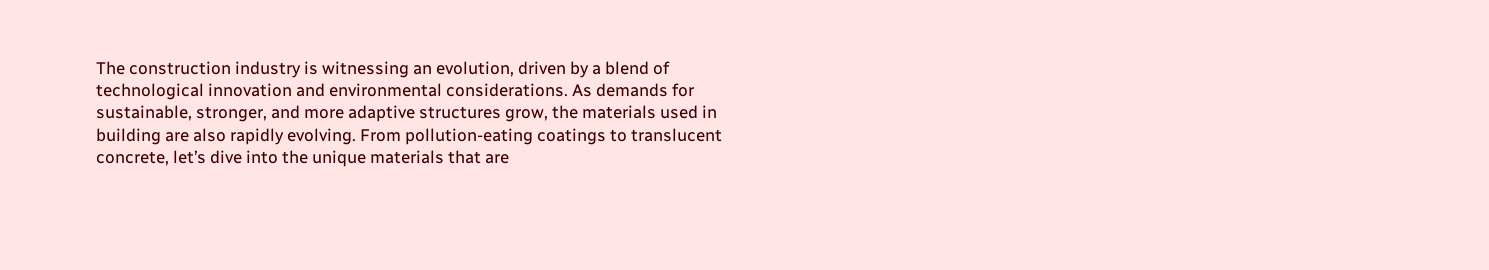The construction industry is witnessing an evolution, driven by a blend of technological innovation and environmental considerations. As demands for sustainable, stronger, and more adaptive structures grow, the materials used in building are also rapidly evolving. From pollution-eating coatings to translucent concrete, let’s dive into the unique materials that are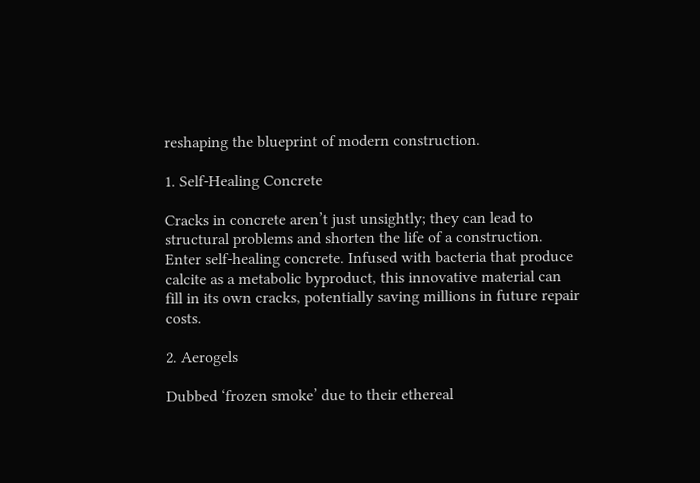reshaping the blueprint of modern construction.

1. Self-Healing Concrete

Cracks in concrete aren’t just unsightly; they can lead to structural problems and shorten the life of a construction. Enter self-healing concrete. Infused with bacteria that produce calcite as a metabolic byproduct, this innovative material can fill in its own cracks, potentially saving millions in future repair costs.

2. Aerogels

Dubbed ‘frozen smoke’ due to their ethereal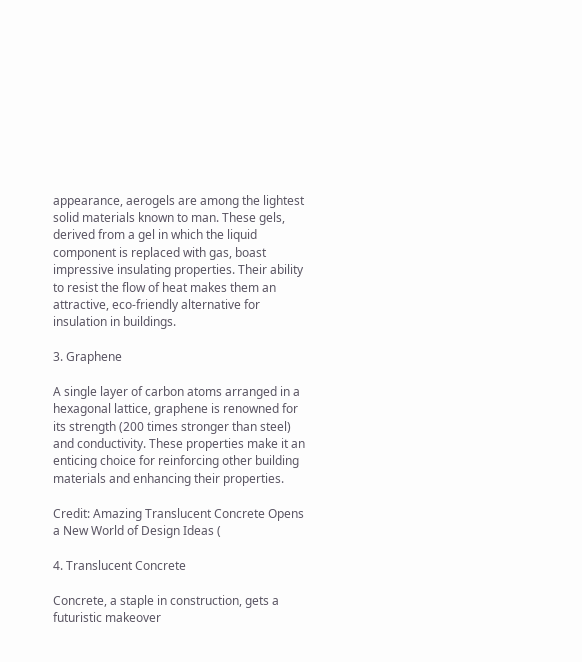appearance, aerogels are among the lightest solid materials known to man. These gels, derived from a gel in which the liquid component is replaced with gas, boast impressive insulating properties. Their ability to resist the flow of heat makes them an attractive, eco-friendly alternative for insulation in buildings.

3. Graphene

A single layer of carbon atoms arranged in a hexagonal lattice, graphene is renowned for its strength (200 times stronger than steel) and conductivity. These properties make it an enticing choice for reinforcing other building materials and enhancing their properties.

Credit: Amazing Translucent Concrete Opens a New World of Design Ideas (

4. Translucent Concrete

Concrete, a staple in construction, gets a futuristic makeover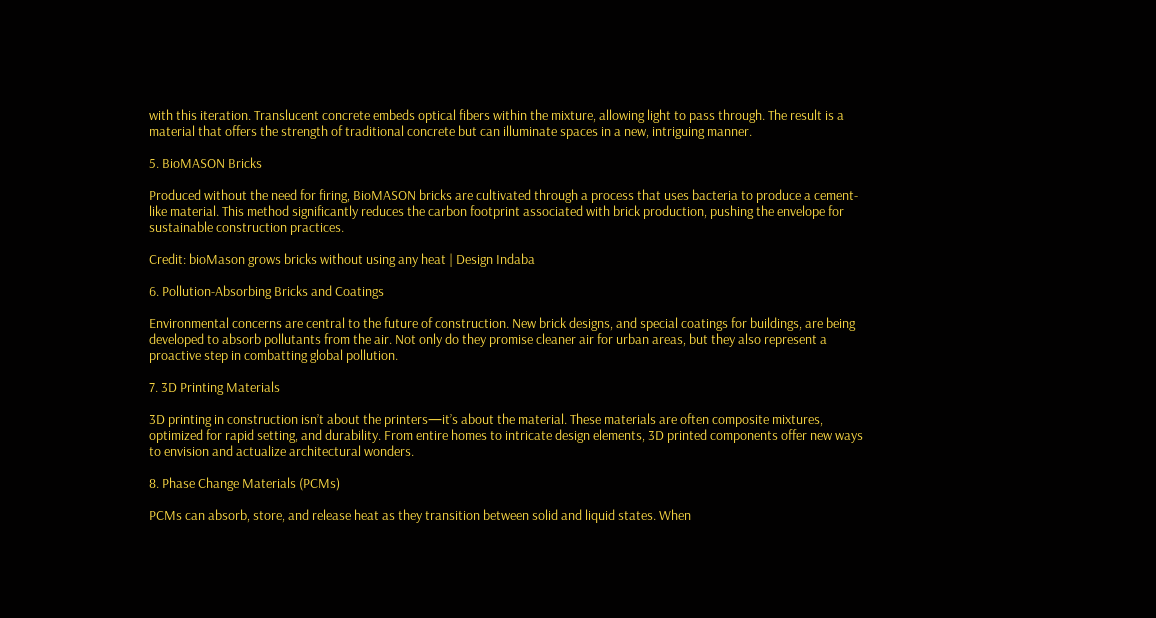with this iteration. Translucent concrete embeds optical fibers within the mixture, allowing light to pass through. The result is a material that offers the strength of traditional concrete but can illuminate spaces in a new, intriguing manner.

5. BioMASON Bricks

Produced without the need for firing, BioMASON bricks are cultivated through a process that uses bacteria to produce a cement-like material. This method significantly reduces the carbon footprint associated with brick production, pushing the envelope for sustainable construction practices.

Credit: bioMason grows bricks without using any heat | Design Indaba

6. Pollution-Absorbing Bricks and Coatings

Environmental concerns are central to the future of construction. New brick designs, and special coatings for buildings, are being developed to absorb pollutants from the air. Not only do they promise cleaner air for urban areas, but they also represent a proactive step in combatting global pollution.

7. 3D Printing Materials

3D printing in construction isn’t about the printers—it’s about the material. These materials are often composite mixtures, optimized for rapid setting, and durability. From entire homes to intricate design elements, 3D printed components offer new ways to envision and actualize architectural wonders.

8. Phase Change Materials (PCMs)

PCMs can absorb, store, and release heat as they transition between solid and liquid states. When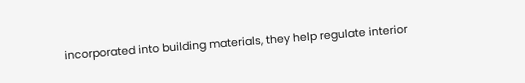incorporated into building materials, they help regulate interior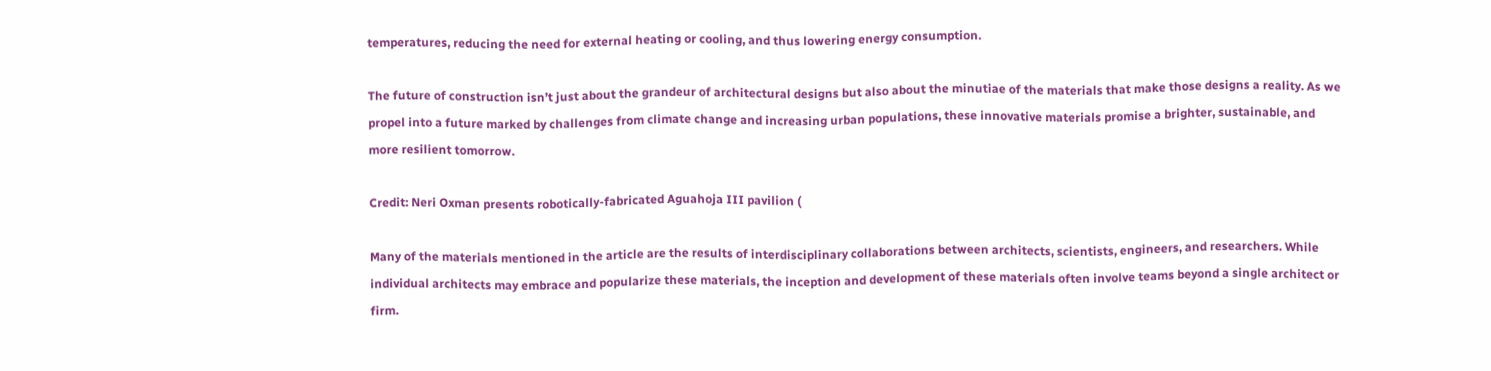temperatures, reducing the need for external heating or cooling, and thus lowering energy consumption.

The future of construction isn’t just about the grandeur of architectural designs but also about the minutiae of the materials that make those designs a reality. As we propel into a future marked by challenges from climate change and increasing urban populations, these innovative materials promise a brighter, sustainable, and more resilient tomorrow.

Credit: Neri Oxman presents robotically-fabricated Aguahoja III pavilion (

Many of the materials mentioned in the article are the results of interdisciplinary collaborations between architects, scientists, engineers, and researchers. While individual architects may embrace and popularize these materials, the inception and development of these materials often involve teams beyond a single architect or firm.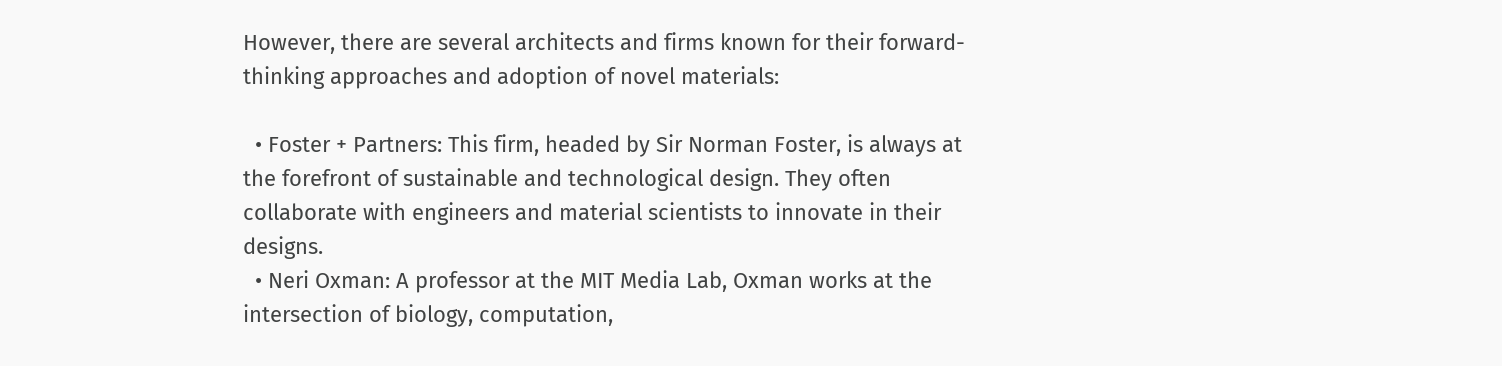However, there are several architects and firms known for their forward-thinking approaches and adoption of novel materials:

  • Foster + Partners: This firm, headed by Sir Norman Foster, is always at the forefront of sustainable and technological design. They often collaborate with engineers and material scientists to innovate in their designs.
  • Neri Oxman: A professor at the MIT Media Lab, Oxman works at the intersection of biology, computation,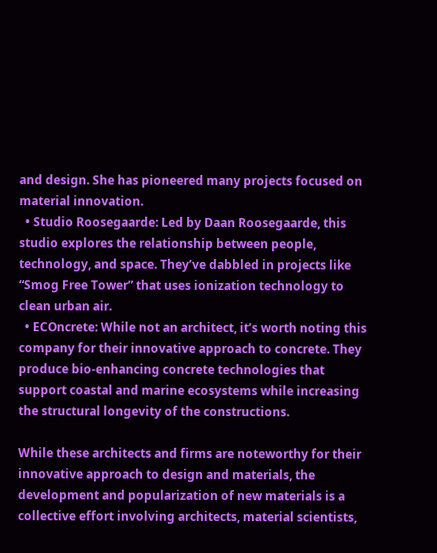and design. She has pioneered many projects focused on material innovation.
  • Studio Roosegaarde: Led by Daan Roosegaarde, this studio explores the relationship between people, technology, and space. They’ve dabbled in projects like “Smog Free Tower” that uses ionization technology to clean urban air.
  • ECOncrete: While not an architect, it’s worth noting this company for their innovative approach to concrete. They produce bio-enhancing concrete technologies that support coastal and marine ecosystems while increasing the structural longevity of the constructions.

While these architects and firms are noteworthy for their innovative approach to design and materials, the development and popularization of new materials is a collective effort involving architects, material scientists,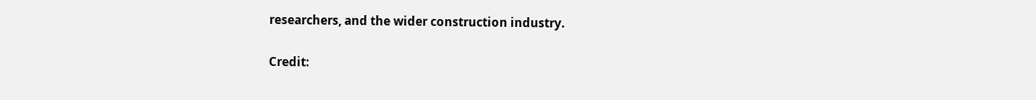researchers, and the wider construction industry.

Credit: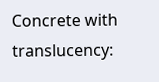Concrete with translucency: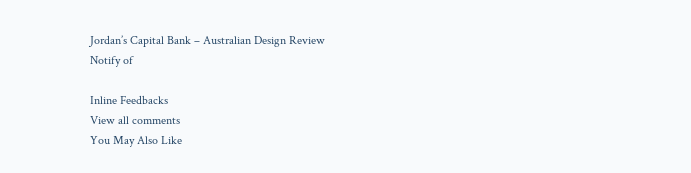Jordan’s Capital Bank – Australian Design Review
Notify of

Inline Feedbacks
View all comments
You May Also Like